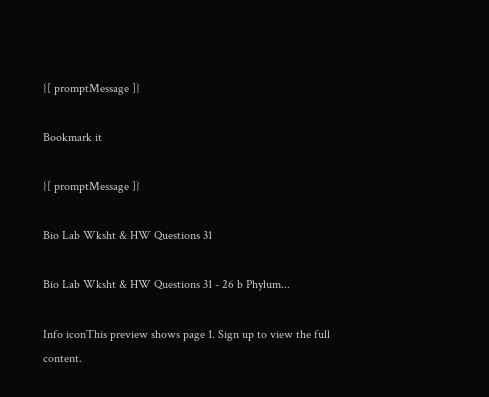{[ promptMessage ]}

Bookmark it

{[ promptMessage ]}

Bio Lab Wksht & HW Questions 31

Bio Lab Wksht & HW Questions 31 - 26 b Phylum...

Info iconThis preview shows page 1. Sign up to view the full content.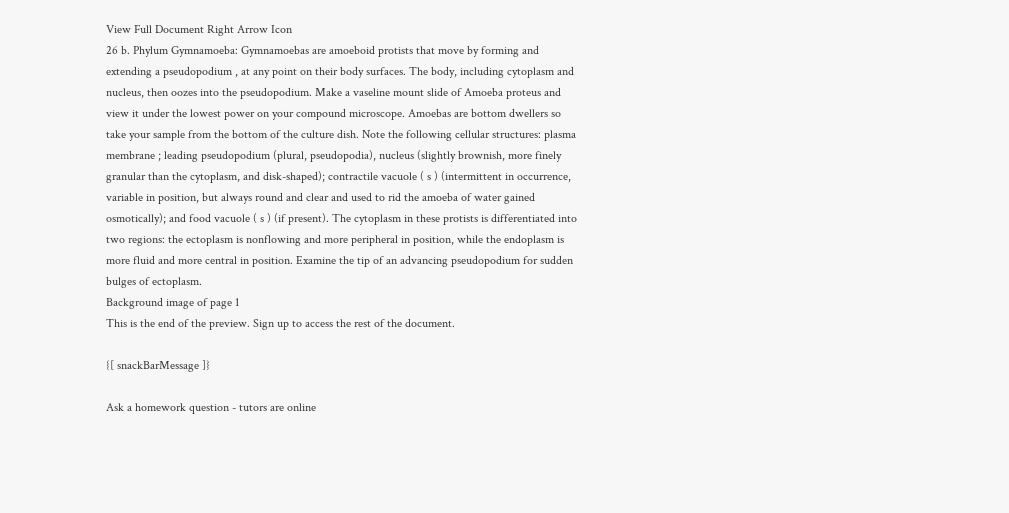View Full Document Right Arrow Icon
26 b. Phylum Gymnamoeba: Gymnamoebas are amoeboid protists that move by forming and extending a pseudopodium , at any point on their body surfaces. The body, including cytoplasm and nucleus, then oozes into the pseudopodium. Make a vaseline mount slide of Amoeba proteus and view it under the lowest power on your compound microscope. Amoebas are bottom dwellers so take your sample from the bottom of the culture dish. Note the following cellular structures: plasma membrane ; leading pseudopodium (plural, pseudopodia), nucleus (slightly brownish, more finely granular than the cytoplasm, and disk-shaped); contractile vacuole ( s ) (intermittent in occurrence, variable in position, but always round and clear and used to rid the amoeba of water gained osmotically); and food vacuole ( s ) (if present). The cytoplasm in these protists is differentiated into two regions: the ectoplasm is nonflowing and more peripheral in position, while the endoplasm is more fluid and more central in position. Examine the tip of an advancing pseudopodium for sudden bulges of ectoplasm.
Background image of page 1
This is the end of the preview. Sign up to access the rest of the document.

{[ snackBarMessage ]}

Ask a homework question - tutors are online